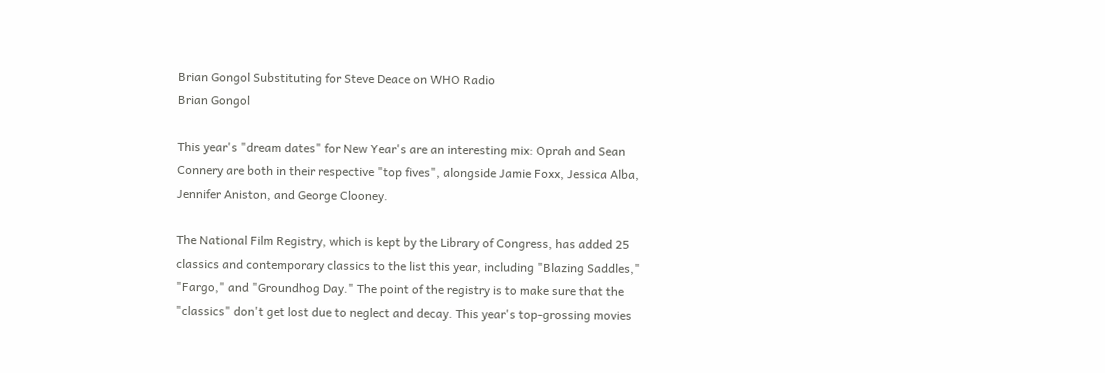Brian Gongol Substituting for Steve Deace on WHO Radio
Brian Gongol

This year's "dream dates" for New Year's are an interesting mix: Oprah and Sean Connery are both in their respective "top fives", alongside Jamie Foxx, Jessica Alba, Jennifer Aniston, and George Clooney.

The National Film Registry, which is kept by the Library of Congress, has added 25 classics and contemporary classics to the list this year, including "Blazing Saddles," "Fargo," and "Groundhog Day." The point of the registry is to make sure that the "classics" don't get lost due to neglect and decay. This year's top-grossing movies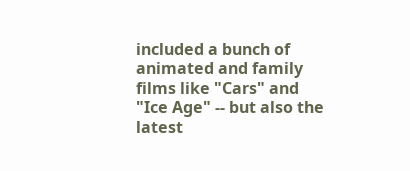included a bunch of animated and family films like "Cars" and "Ice Age" -- but also the latest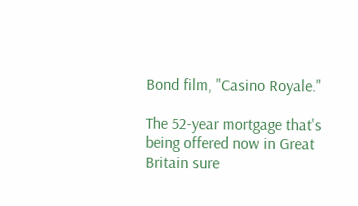Bond film, "Casino Royale."

The 52-year mortgage that's being offered now in Great Britain sure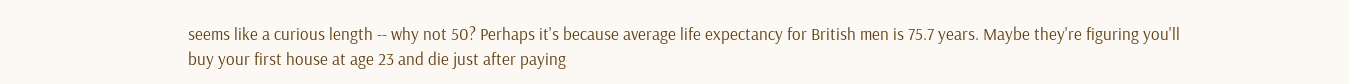seems like a curious length -- why not 50? Perhaps it's because average life expectancy for British men is 75.7 years. Maybe they're figuring you'll buy your first house at age 23 and die just after paying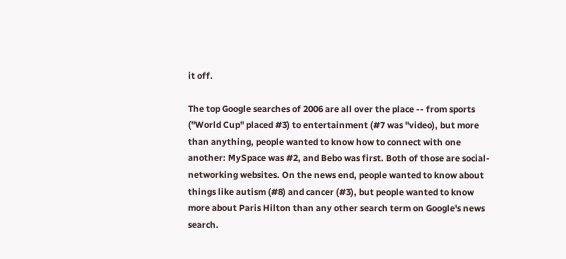it off.

The top Google searches of 2006 are all over the place -- from sports ("World Cup" placed #3) to entertainment (#7 was "video), but more than anything, people wanted to know how to connect with one another: MySpace was #2, and Bebo was first. Both of those are social-networking websites. On the news end, people wanted to know about things like autism (#8) and cancer (#3), but people wanted to know more about Paris Hilton than any other search term on Google's news search.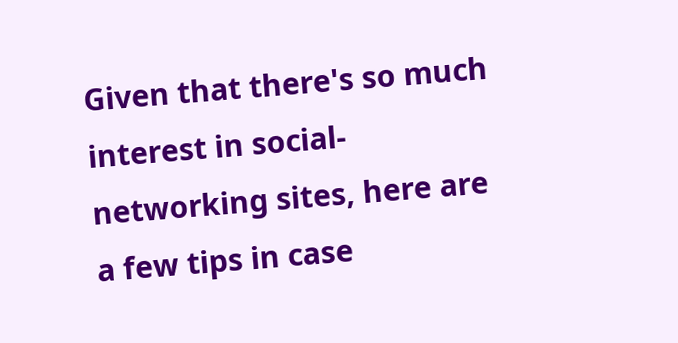Given that there's so much interest in social-networking sites, here are a few tips in case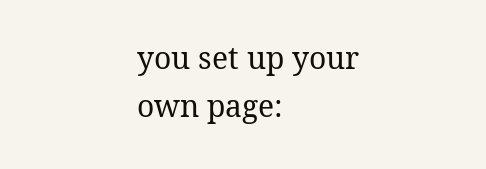you set up your own page: